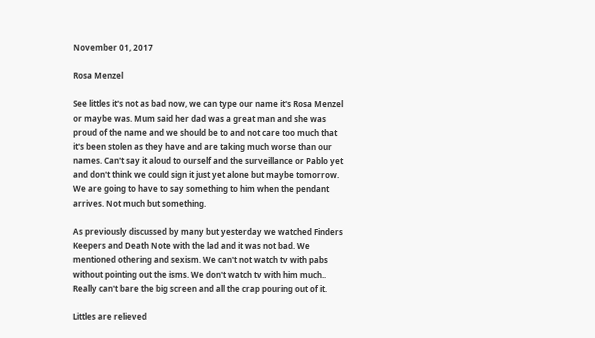November 01, 2017

Rosa Menzel

See littles it's not as bad now, we can type our name it's Rosa Menzel or maybe was. Mum said her dad was a great man and she was proud of the name and we should be to and not care too much that it's been stolen as they have and are taking much worse than our names. Can't say it aloud to ourself and the surveillance or Pablo yet and don't think we could sign it just yet alone but maybe tomorrow. We are going to have to say something to him when the pendant arrives. Not much but something.

As previously discussed by many but yesterday we watched Finders Keepers and Death Note with the lad and it was not bad. We mentioned othering and sexism. We can't not watch tv with pabs without pointing out the isms. We don't watch tv with him much.. Really can't bare the big screen and all the crap pouring out of it.

Littles are relieved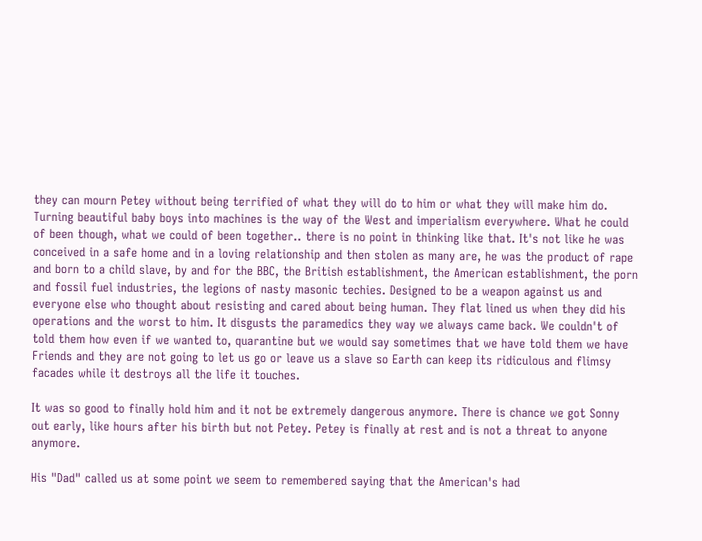they can mourn Petey without being terrified of what they will do to him or what they will make him do. Turning beautiful baby boys into machines is the way of the West and imperialism everywhere. What he could of been though, what we could of been together.. there is no point in thinking like that. It's not like he was conceived in a safe home and in a loving relationship and then stolen as many are, he was the product of rape and born to a child slave, by and for the BBC, the British establishment, the American establishment, the porn and fossil fuel industries, the legions of nasty masonic techies. Designed to be a weapon against us and everyone else who thought about resisting and cared about being human. They flat lined us when they did his operations and the worst to him. It disgusts the paramedics they way we always came back. We couldn't of told them how even if we wanted to, quarantine but we would say sometimes that we have told them we have Friends and they are not going to let us go or leave us a slave so Earth can keep its ridiculous and flimsy facades while it destroys all the life it touches.

It was so good to finally hold him and it not be extremely dangerous anymore. There is chance we got Sonny out early, like hours after his birth but not Petey. Petey is finally at rest and is not a threat to anyone anymore.

His "Dad" called us at some point we seem to remembered saying that the American's had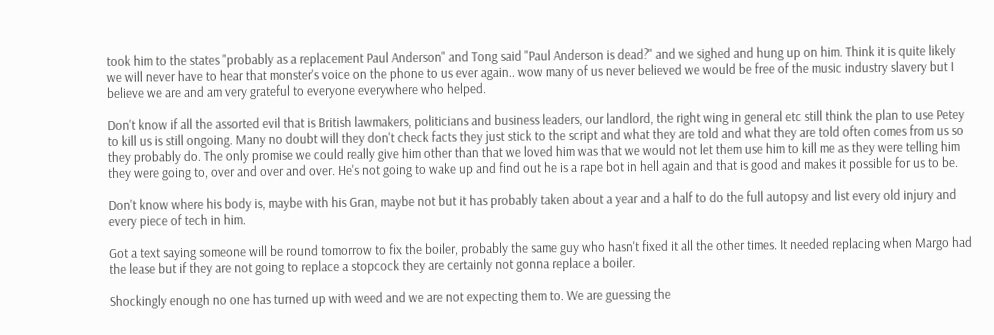took him to the states "probably as a replacement Paul Anderson" and Tong said "Paul Anderson is dead?" and we sighed and hung up on him. Think it is quite likely we will never have to hear that monster's voice on the phone to us ever again.. wow many of us never believed we would be free of the music industry slavery but I believe we are and am very grateful to everyone everywhere who helped.

Don't know if all the assorted evil that is British lawmakers, politicians and business leaders, our landlord, the right wing in general etc still think the plan to use Petey to kill us is still ongoing. Many no doubt will they don't check facts they just stick to the script and what they are told and what they are told often comes from us so they probably do. The only promise we could really give him other than that we loved him was that we would not let them use him to kill me as they were telling him they were going to, over and over and over. He's not going to wake up and find out he is a rape bot in hell again and that is good and makes it possible for us to be.

Don't know where his body is, maybe with his Gran, maybe not but it has probably taken about a year and a half to do the full autopsy and list every old injury and every piece of tech in him.

Got a text saying someone will be round tomorrow to fix the boiler, probably the same guy who hasn't fixed it all the other times. It needed replacing when Margo had the lease but if they are not going to replace a stopcock they are certainly not gonna replace a boiler.

Shockingly enough no one has turned up with weed and we are not expecting them to. We are guessing the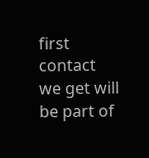first contact we get will be part of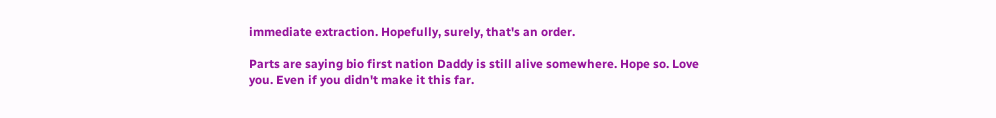immediate extraction. Hopefully, surely, that's an order.

Parts are saying bio first nation Daddy is still alive somewhere. Hope so. Love you. Even if you didn't make it this far.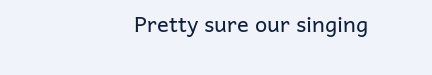Pretty sure our singing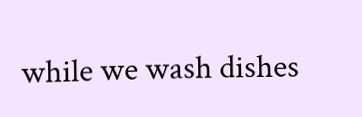while we wash dishes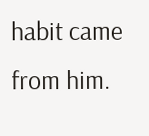habit came from him.